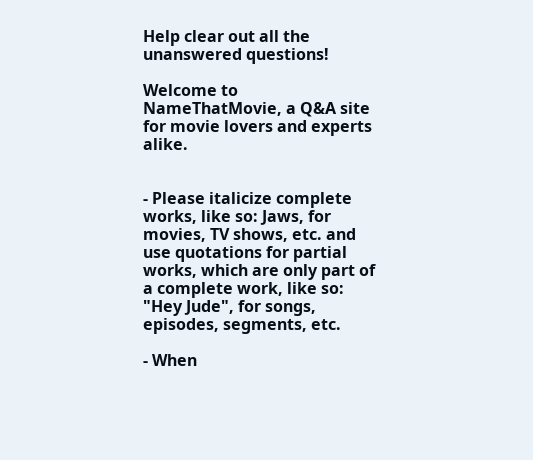Help clear out all the unanswered questions!

Welcome to NameThatMovie, a Q&A site for movie lovers and experts alike.


- Please italicize complete works, like so: Jaws, for movies, TV shows, etc. and use quotations for partial works, which are only part of a complete work, like so: "Hey Jude", for songs, episodes, segments, etc.

- When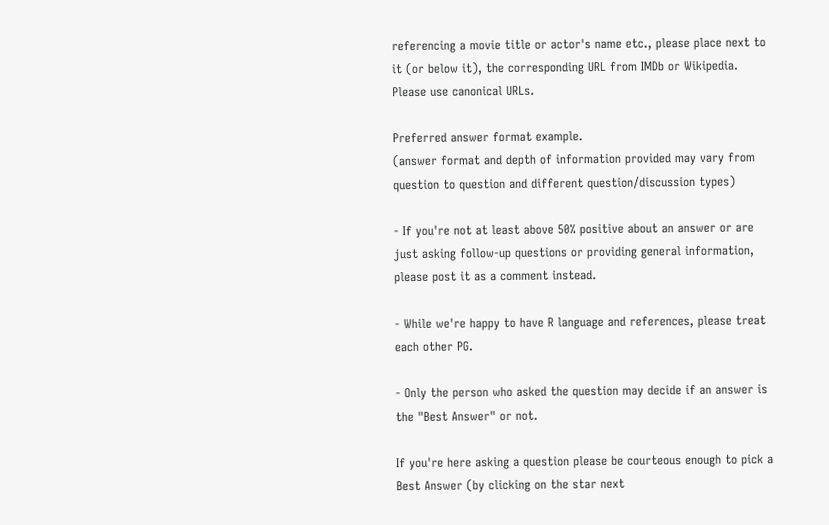referencing a movie title or actor's name etc., please place next to it (or below it), the corresponding URL from IMDb or Wikipedia. Please use canonical URLs.

Preferred answer format example.
(answer format and depth of information provided may vary from question to question and different question/discussion types)

- If you're not at least above 50% positive about an answer or are just asking follow-up questions or providing general information, please post it as a comment instead.

- While we're happy to have R language and references, please treat each other PG.

- Only the person who asked the question may decide if an answer is the "Best Answer" or not.

If you're here asking a question please be courteous enough to pick a Best Answer (by clicking on the star next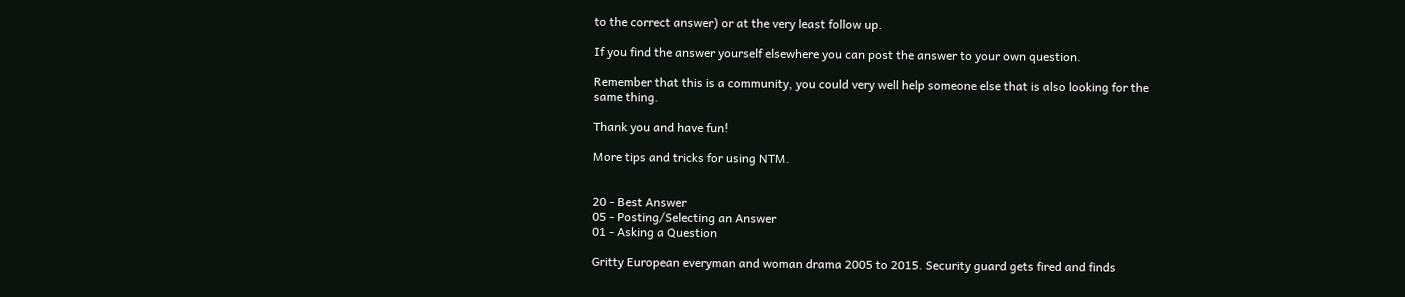to the correct answer) or at the very least follow up.

If you find the answer yourself elsewhere you can post the answer to your own question.

Remember that this is a community, you could very well help someone else that is also looking for the same thing.

Thank you and have fun!

More tips and tricks for using NTM.


20 - Best Answer
05 - Posting/Selecting an Answer
01 - Asking a Question

Gritty European everyman and woman drama 2005 to 2015. Security guard gets fired and finds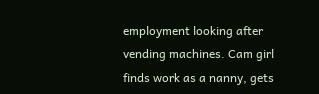employment looking after vending machines. Cam girl finds work as a nanny, gets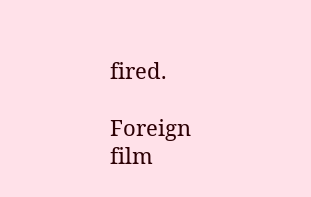fired.

Foreign film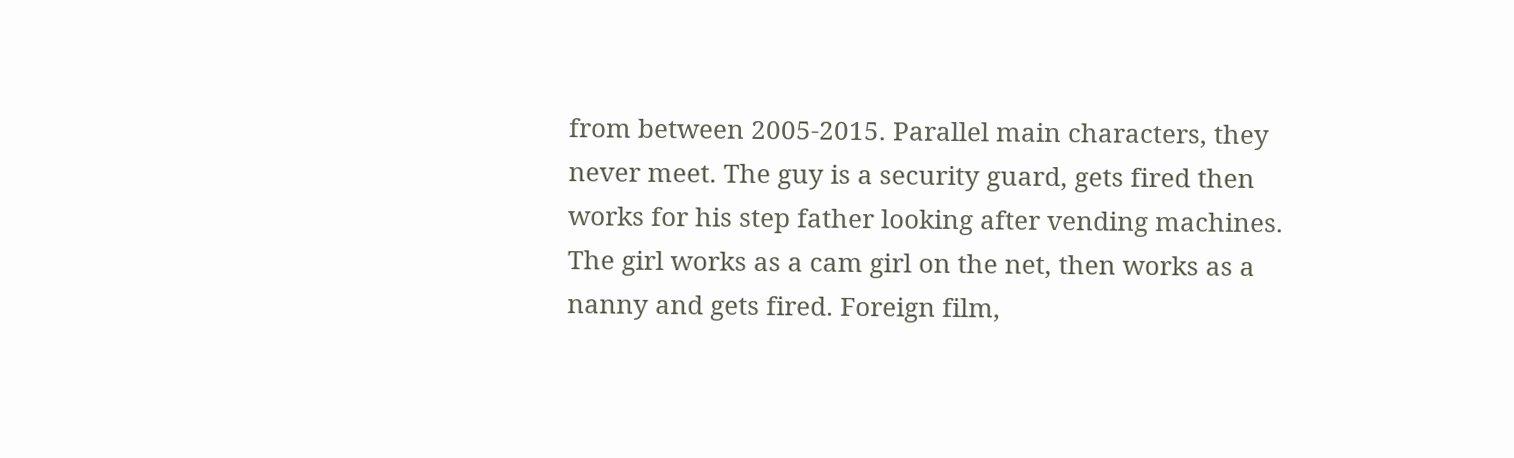from between 2005-2015. Parallel main characters, they never meet. The guy is a security guard, gets fired then works for his step father looking after vending machines. The girl works as a cam girl on the net, then works as a nanny and gets fired. Foreign film,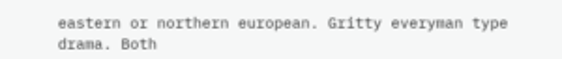eastern or northern european. Gritty everyman type drama. Both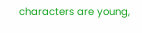characters are young,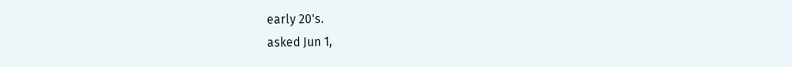early 20's.
asked Jun 1,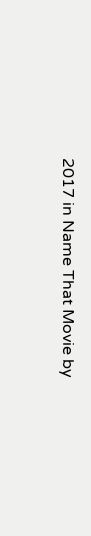2017 in Name That Movie by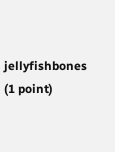jellyfishbones (1 point)